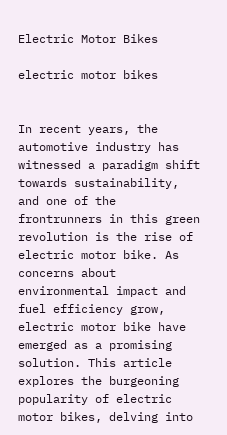Electric Motor Bikes

electric motor bikes


In recent years, the automotive industry has witnessed a paradigm shift towards sustainability, and one of the frontrunners in this green revolution is the rise of electric motor bike. As concerns about environmental impact and fuel efficiency grow, electric motor bike have emerged as a promising solution. This article explores the burgeoning popularity of electric motor bikes, delving into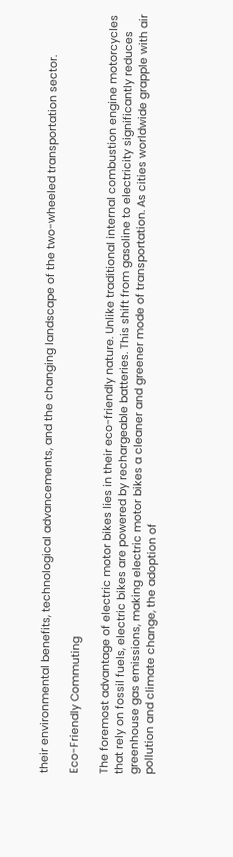their environmental benefits, technological advancements, and the changing landscape of the two-wheeled transportation sector.

Eco-Friendly Commuting

The foremost advantage of electric motor bikes lies in their eco-friendly nature. Unlike traditional internal combustion engine motorcycles that rely on fossil fuels, electric bikes are powered by rechargeable batteries. This shift from gasoline to electricity significantly reduces greenhouse gas emissions, making electric motor bikes a cleaner and greener mode of transportation. As cities worldwide grapple with air pollution and climate change, the adoption of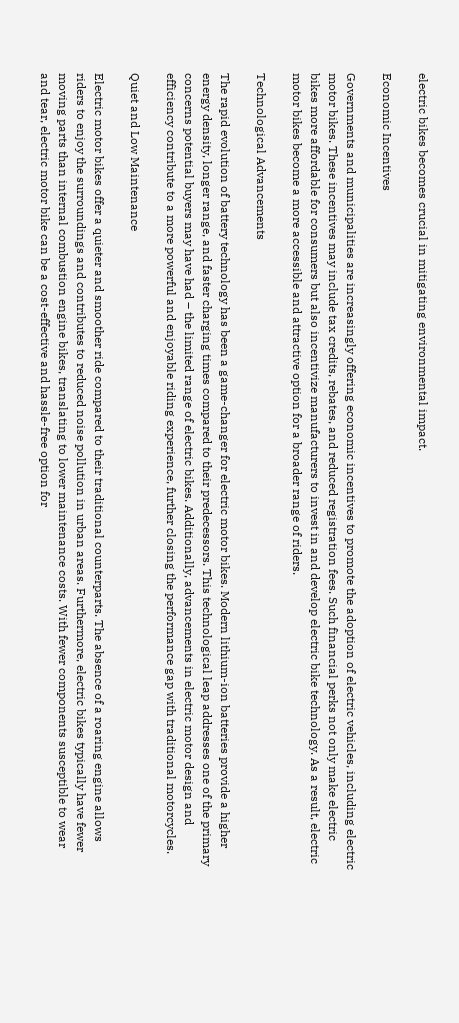electric bikes becomes crucial in mitigating environmental impact.

Economic Incentives

Governments and municipalities are increasingly offering economic incentives to promote the adoption of electric vehicles, including electric motor bikes. These incentives may include tax credits, rebates, and reduced registration fees. Such financial perks not only make electric bikes more affordable for consumers but also incentivize manufacturers to invest in and develop electric bike technology. As a result, electric motor bikes become a more accessible and attractive option for a broader range of riders.

Technological Advancements

The rapid evolution of battery technology has been a game-changer for electric motor bikes. Modern lithium-ion batteries provide a higher energy density, longer range, and faster charging times compared to their predecessors. This technological leap addresses one of the primary concerns potential buyers may have had – the limited range of electric bikes. Additionally, advancements in electric motor design and efficiency contribute to a more powerful and enjoyable riding experience, further closing the performance gap with traditional motorcycles.

Quiet and Low Maintenance

Electric motor bikes offer a quieter and smoother ride compared to their traditional counterparts. The absence of a roaring engine allows riders to enjoy the surroundings and contributes to reduced noise pollution in urban areas. Furthermore, electric bikes typically have fewer moving parts than internal combustion engine bikes, translating to lower maintenance costs. With fewer components susceptible to wear and tear, electric motor bike can be a cost-effective and hassle-free option for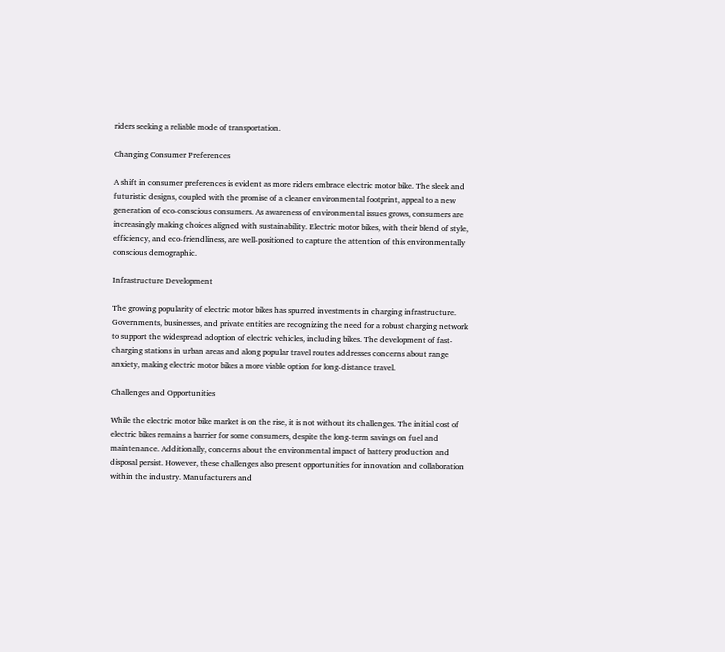riders seeking a reliable mode of transportation.

Changing Consumer Preferences

A shift in consumer preferences is evident as more riders embrace electric motor bike. The sleek and futuristic designs, coupled with the promise of a cleaner environmental footprint, appeal to a new generation of eco-conscious consumers. As awareness of environmental issues grows, consumers are increasingly making choices aligned with sustainability. Electric motor bikes, with their blend of style, efficiency, and eco-friendliness, are well-positioned to capture the attention of this environmentally conscious demographic.

Infrastructure Development

The growing popularity of electric motor bikes has spurred investments in charging infrastructure. Governments, businesses, and private entities are recognizing the need for a robust charging network to support the widespread adoption of electric vehicles, including bikes. The development of fast-charging stations in urban areas and along popular travel routes addresses concerns about range anxiety, making electric motor bikes a more viable option for long-distance travel.

Challenges and Opportunities

While the electric motor bike market is on the rise, it is not without its challenges. The initial cost of electric bikes remains a barrier for some consumers, despite the long-term savings on fuel and maintenance. Additionally, concerns about the environmental impact of battery production and disposal persist. However, these challenges also present opportunities for innovation and collaboration within the industry. Manufacturers and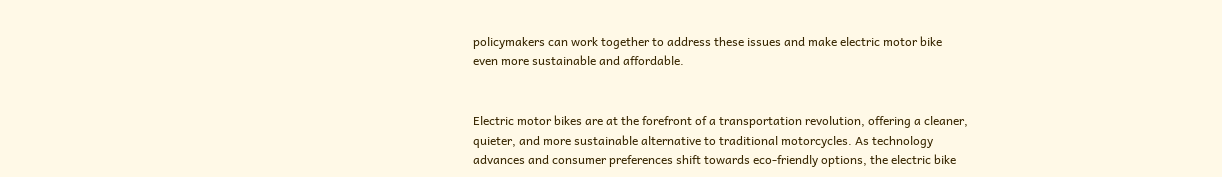policymakers can work together to address these issues and make electric motor bike even more sustainable and affordable.


Electric motor bikes are at the forefront of a transportation revolution, offering a cleaner, quieter, and more sustainable alternative to traditional motorcycles. As technology advances and consumer preferences shift towards eco-friendly options, the electric bike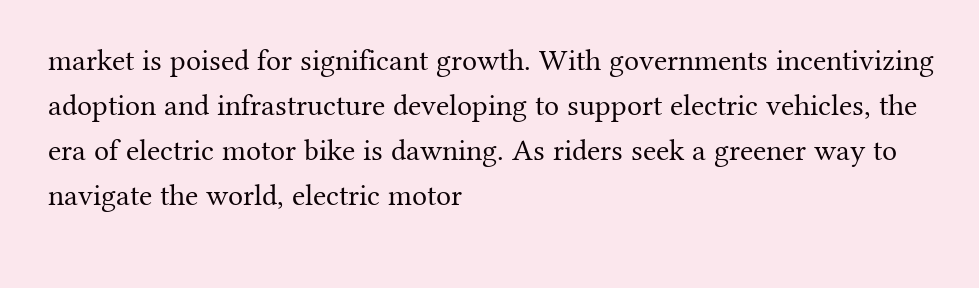market is poised for significant growth. With governments incentivizing adoption and infrastructure developing to support electric vehicles, the era of electric motor bike is dawning. As riders seek a greener way to navigate the world, electric motor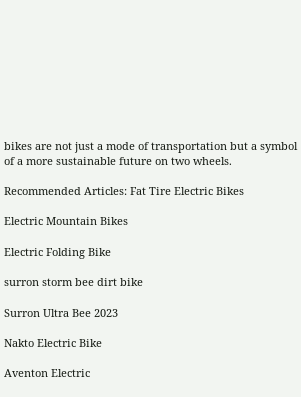bikes are not just a mode of transportation but a symbol of a more sustainable future on two wheels.

Recommended Articles: Fat Tire Electric Bikes

Electric Mountain Bikes

Electric Folding Bike

surron storm bee dirt bike

Surron Ultra Bee 2023

Nakto Electric Bike

Aventon Electric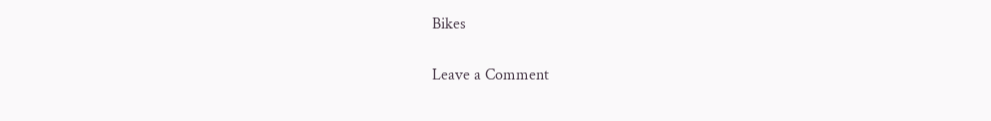Bikes

Leave a Comment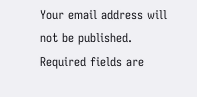Your email address will not be published. Required fields are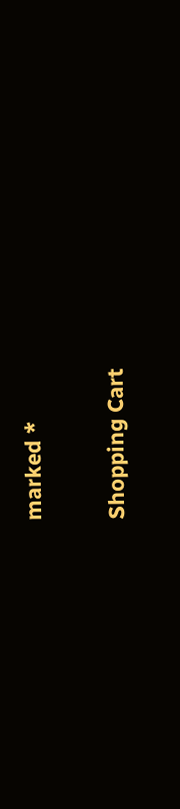marked *

Shopping Cart